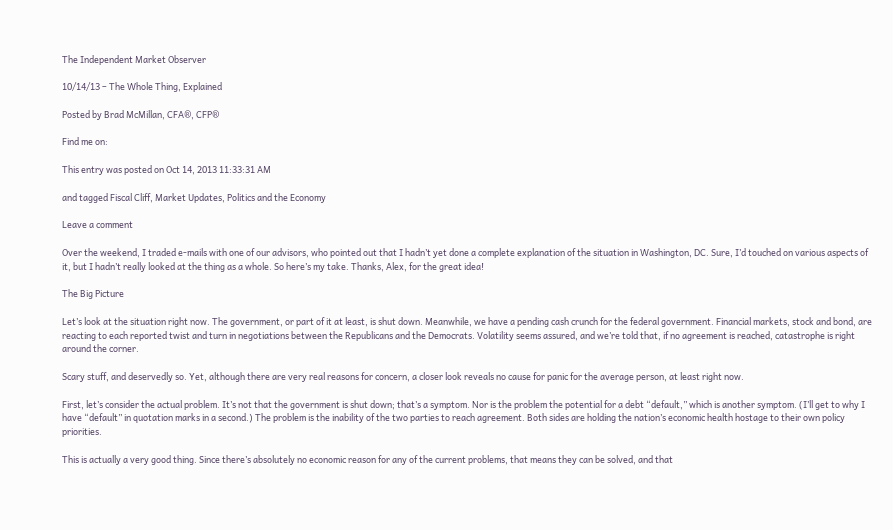The Independent Market Observer

10/14/13 – The Whole Thing, Explained

Posted by Brad McMillan, CFA®, CFP®

Find me on:

This entry was posted on Oct 14, 2013 11:33:31 AM

and tagged Fiscal Cliff, Market Updates, Politics and the Economy

Leave a comment

Over the weekend, I traded e-mails with one of our advisors, who pointed out that I hadn’t yet done a complete explanation of the situation in Washington, DC. Sure, I’d touched on various aspects of it, but I hadn’t really looked at the thing as a whole. So here’s my take. Thanks, Alex, for the great idea!

The Big Picture

Let’s look at the situation right now. The government, or part of it at least, is shut down. Meanwhile, we have a pending cash crunch for the federal government. Financial markets, stock and bond, are reacting to each reported twist and turn in negotiations between the Republicans and the Democrats. Volatility seems assured, and we’re told that, if no agreement is reached, catastrophe is right around the corner.

Scary stuff, and deservedly so. Yet, although there are very real reasons for concern, a closer look reveals no cause for panic for the average person, at least right now.

First, let’s consider the actual problem. It’s not that the government is shut down; that’s a symptom. Nor is the problem the potential for a debt “default,” which is another symptom. (I’ll get to why I have “default” in quotation marks in a second.) The problem is the inability of the two parties to reach agreement. Both sides are holding the nation’s economic health hostage to their own policy priorities.

This is actually a very good thing. Since there’s absolutely no economic reason for any of the current problems, that means they can be solved, and that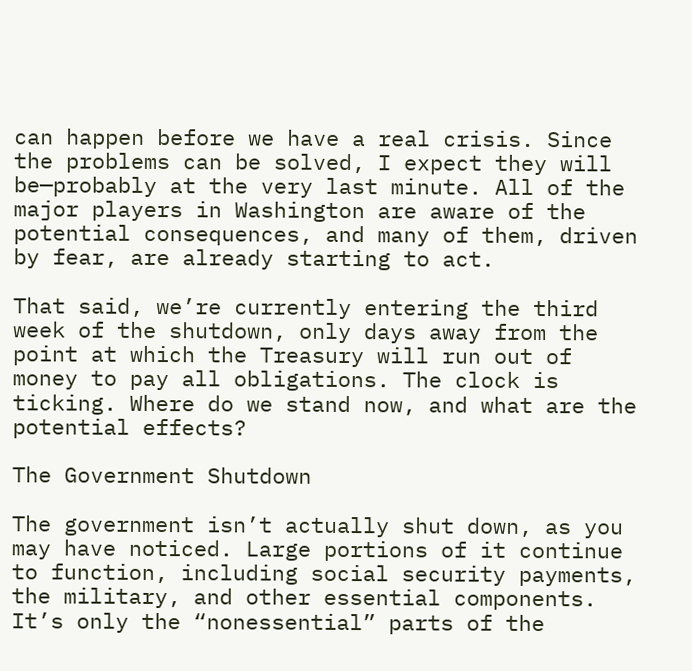can happen before we have a real crisis. Since the problems can be solved, I expect they will be—probably at the very last minute. All of the major players in Washington are aware of the potential consequences, and many of them, driven by fear, are already starting to act.

That said, we’re currently entering the third week of the shutdown, only days away from the point at which the Treasury will run out of money to pay all obligations. The clock is ticking. Where do we stand now, and what are the potential effects?

The Government Shutdown

The government isn’t actually shut down, as you may have noticed. Large portions of it continue to function, including social security payments, the military, and other essential components. It’s only the “nonessential” parts of the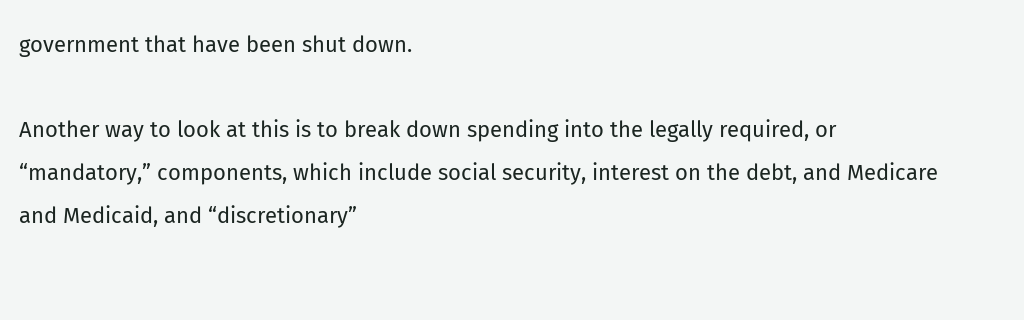government that have been shut down.

Another way to look at this is to break down spending into the legally required, or “mandatory,” components, which include social security, interest on the debt, and Medicare and Medicaid, and “discretionary”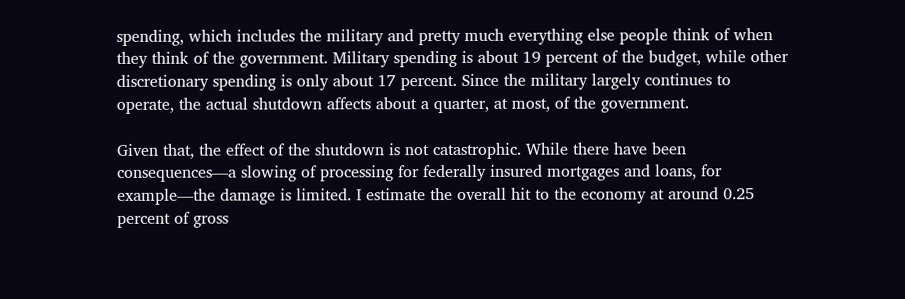spending, which includes the military and pretty much everything else people think of when they think of the government. Military spending is about 19 percent of the budget, while other discretionary spending is only about 17 percent. Since the military largely continues to operate, the actual shutdown affects about a quarter, at most, of the government.

Given that, the effect of the shutdown is not catastrophic. While there have been consequences—a slowing of processing for federally insured mortgages and loans, for example—the damage is limited. I estimate the overall hit to the economy at around 0.25 percent of gross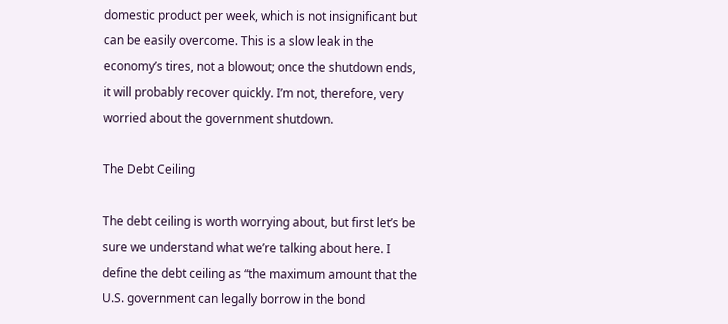domestic product per week, which is not insignificant but can be easily overcome. This is a slow leak in the economy’s tires, not a blowout; once the shutdown ends, it will probably recover quickly. I’m not, therefore, very worried about the government shutdown.

The Debt Ceiling

The debt ceiling is worth worrying about, but first let’s be sure we understand what we’re talking about here. I define the debt ceiling as “the maximum amount that the U.S. government can legally borrow in the bond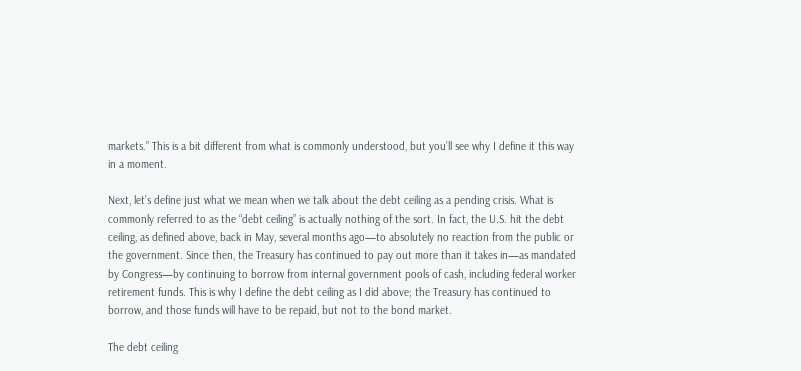markets.” This is a bit different from what is commonly understood, but you’ll see why I define it this way in a moment.

Next, let’s define just what we mean when we talk about the debt ceiling as a pending crisis. What is commonly referred to as the “debt ceiling” is actually nothing of the sort. In fact, the U.S. hit the debt ceiling, as defined above, back in May, several months ago—to absolutely no reaction from the public or the government. Since then, the Treasury has continued to pay out more than it takes in—as mandated by Congress—by continuing to borrow from internal government pools of cash, including federal worker retirement funds. This is why I define the debt ceiling as I did above; the Treasury has continued to borrow, and those funds will have to be repaid, but not to the bond market.

The debt ceiling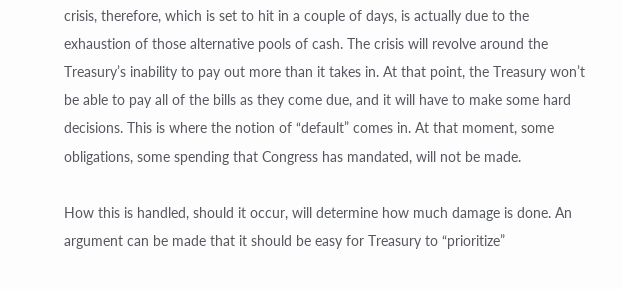crisis, therefore, which is set to hit in a couple of days, is actually due to the exhaustion of those alternative pools of cash. The crisis will revolve around the Treasury’s inability to pay out more than it takes in. At that point, the Treasury won’t be able to pay all of the bills as they come due, and it will have to make some hard decisions. This is where the notion of “default” comes in. At that moment, some obligations, some spending that Congress has mandated, will not be made.

How this is handled, should it occur, will determine how much damage is done. An argument can be made that it should be easy for Treasury to “prioritize”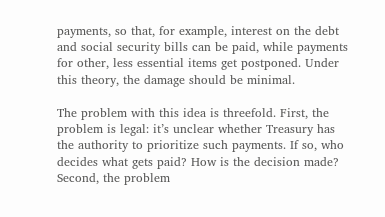payments, so that, for example, interest on the debt and social security bills can be paid, while payments for other, less essential items get postponed. Under this theory, the damage should be minimal.

The problem with this idea is threefold. First, the problem is legal: it’s unclear whether Treasury has the authority to prioritize such payments. If so, who decides what gets paid? How is the decision made? Second, the problem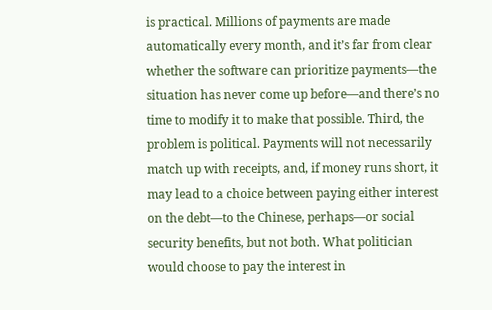is practical. Millions of payments are made automatically every month, and it’s far from clear whether the software can prioritize payments—the situation has never come up before—and there’s no time to modify it to make that possible. Third, the problem is political. Payments will not necessarily match up with receipts, and, if money runs short, it may lead to a choice between paying either interest on the debt—to the Chinese, perhaps—or social security benefits, but not both. What politician would choose to pay the interest in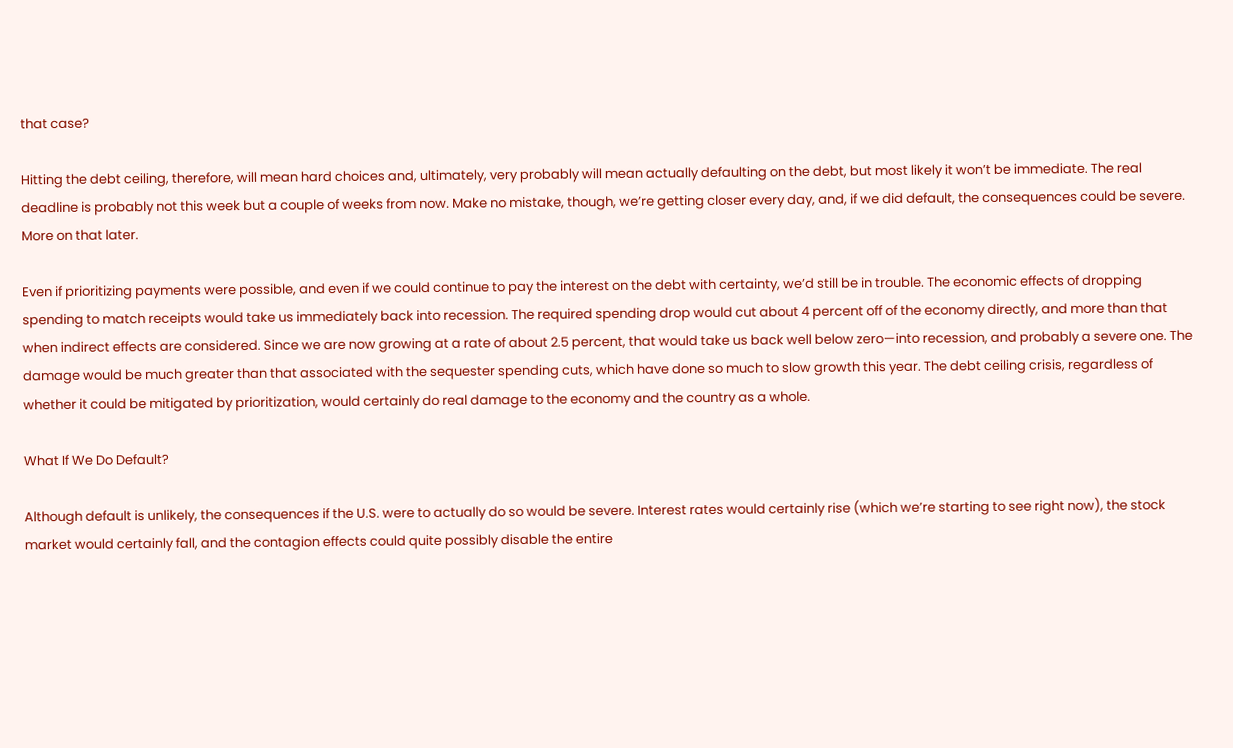that case?

Hitting the debt ceiling, therefore, will mean hard choices and, ultimately, very probably will mean actually defaulting on the debt, but most likely it won’t be immediate. The real deadline is probably not this week but a couple of weeks from now. Make no mistake, though, we’re getting closer every day, and, if we did default, the consequences could be severe. More on that later.

Even if prioritizing payments were possible, and even if we could continue to pay the interest on the debt with certainty, we’d still be in trouble. The economic effects of dropping spending to match receipts would take us immediately back into recession. The required spending drop would cut about 4 percent off of the economy directly, and more than that when indirect effects are considered. Since we are now growing at a rate of about 2.5 percent, that would take us back well below zero—into recession, and probably a severe one. The damage would be much greater than that associated with the sequester spending cuts, which have done so much to slow growth this year. The debt ceiling crisis, regardless of whether it could be mitigated by prioritization, would certainly do real damage to the economy and the country as a whole.

What If We Do Default?

Although default is unlikely, the consequences if the U.S. were to actually do so would be severe. Interest rates would certainly rise (which we’re starting to see right now), the stock market would certainly fall, and the contagion effects could quite possibly disable the entire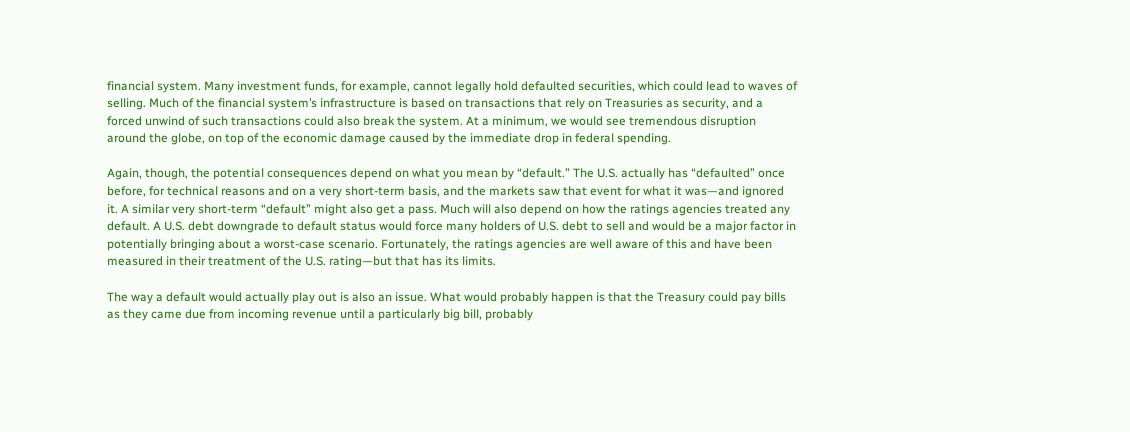financial system. Many investment funds, for example, cannot legally hold defaulted securities, which could lead to waves of selling. Much of the financial system’s infrastructure is based on transactions that rely on Treasuries as security, and a forced unwind of such transactions could also break the system. At a minimum, we would see tremendous disruption around the globe, on top of the economic damage caused by the immediate drop in federal spending.

Again, though, the potential consequences depend on what you mean by “default.” The U.S. actually has “defaulted” once before, for technical reasons and on a very short-term basis, and the markets saw that event for what it was—and ignored it. A similar very short-term “default” might also get a pass. Much will also depend on how the ratings agencies treated any default. A U.S. debt downgrade to default status would force many holders of U.S. debt to sell and would be a major factor in potentially bringing about a worst-case scenario. Fortunately, the ratings agencies are well aware of this and have been measured in their treatment of the U.S. rating—but that has its limits.

The way a default would actually play out is also an issue. What would probably happen is that the Treasury could pay bills as they came due from incoming revenue until a particularly big bill, probably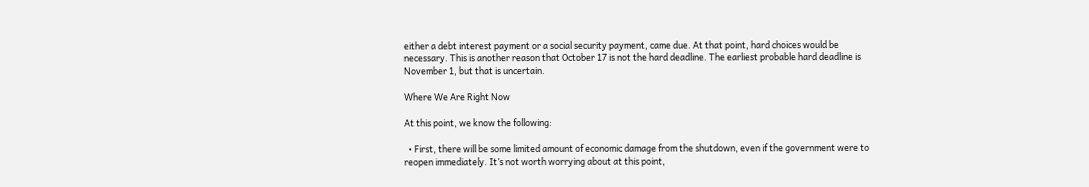either a debt interest payment or a social security payment, came due. At that point, hard choices would be necessary. This is another reason that October 17 is not the hard deadline. The earliest probable hard deadline is November 1, but that is uncertain.

Where We Are Right Now

At this point, we know the following:

  • First, there will be some limited amount of economic damage from the shutdown, even if the government were to reopen immediately. It’s not worth worrying about at this point,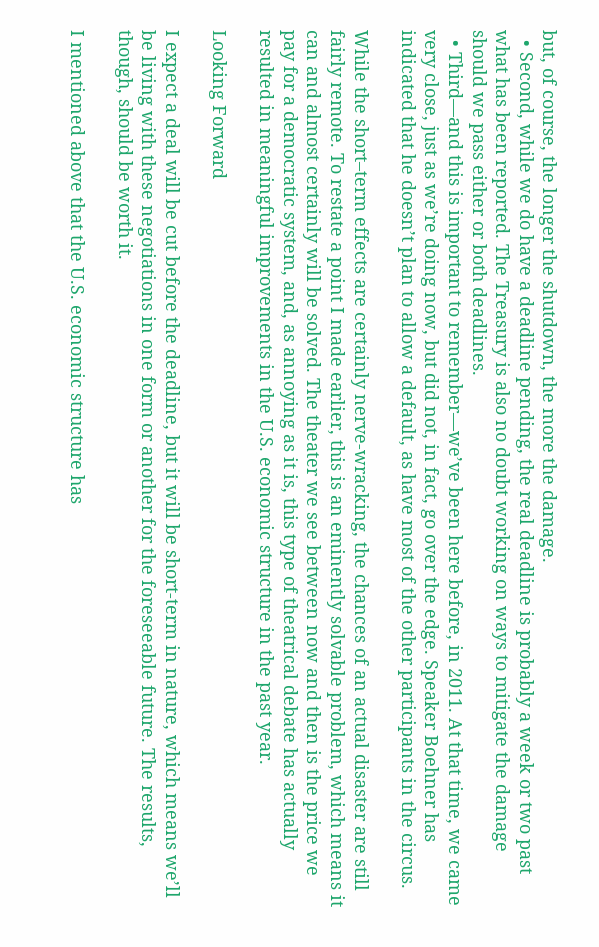but, of course, the longer the shutdown, the more the damage.
  • Second, while we do have a deadline pending, the real deadline is probably a week or two past what has been reported. The Treasury is also no doubt working on ways to mitigate the damage should we pass either or both deadlines.
  • Third—and this is important to remember—we’ve been here before, in 2011. At that time, we came very close, just as we’re doing now, but did not, in fact, go over the edge. Speaker Boehner has indicated that he doesn’t plan to allow a default, as have most of the other participants in the circus.

While the short–term effects are certainly nerve-wracking, the chances of an actual disaster are still fairly remote. To restate a point I made earlier, this is an eminently solvable problem, which means it can and almost certainly will be solved. The theater we see between now and then is the price we pay for a democratic system, and, as annoying as it is, this type of theatrical debate has actually resulted in meaningful improvements in the U.S. economic structure in the past year.

Looking Forward

I expect a deal will be cut before the deadline, but it will be short-term in nature, which means we’ll be living with these negotiations in one form or another for the foreseeable future. The results, though, should be worth it.

I mentioned above that the U.S. economic structure has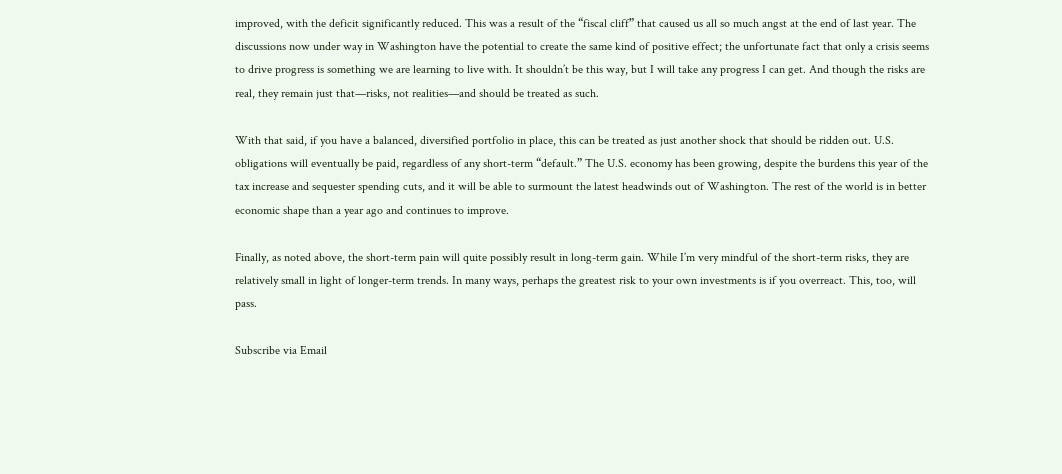improved, with the deficit significantly reduced. This was a result of the “fiscal cliff” that caused us all so much angst at the end of last year. The discussions now under way in Washington have the potential to create the same kind of positive effect; the unfortunate fact that only a crisis seems to drive progress is something we are learning to live with. It shouldn’t be this way, but I will take any progress I can get. And though the risks are real, they remain just that—risks, not realities—and should be treated as such.

With that said, if you have a balanced, diversified portfolio in place, this can be treated as just another shock that should be ridden out. U.S. obligations will eventually be paid, regardless of any short-term “default.” The U.S. economy has been growing, despite the burdens this year of the tax increase and sequester spending cuts, and it will be able to surmount the latest headwinds out of Washington. The rest of the world is in better economic shape than a year ago and continues to improve.

Finally, as noted above, the short-term pain will quite possibly result in long-term gain. While I’m very mindful of the short-term risks, they are relatively small in light of longer-term trends. In many ways, perhaps the greatest risk to your own investments is if you overreact. This, too, will pass.

Subscribe via Email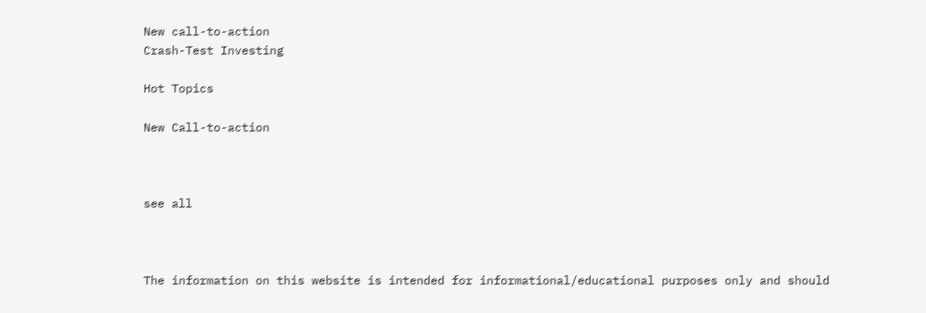New call-to-action
Crash-Test Investing

Hot Topics

New Call-to-action



see all



The information on this website is intended for informational/educational purposes only and should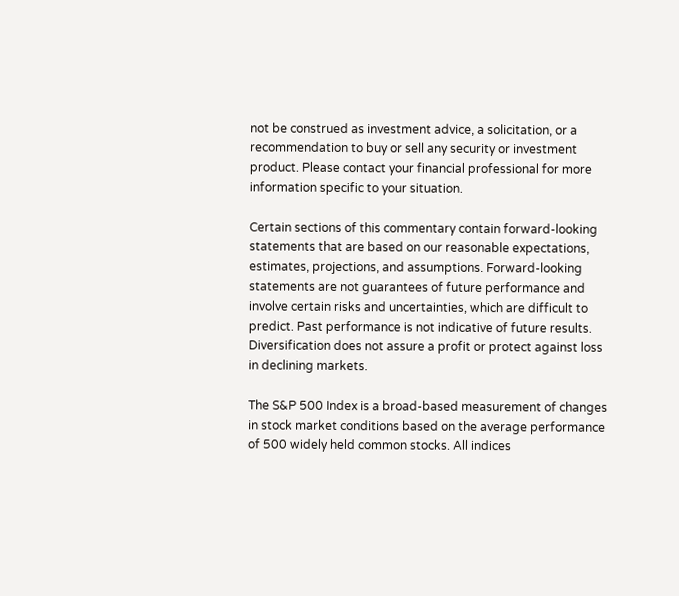not be construed as investment advice, a solicitation, or a recommendation to buy or sell any security or investment product. Please contact your financial professional for more information specific to your situation.

Certain sections of this commentary contain forward-looking statements that are based on our reasonable expectations, estimates, projections, and assumptions. Forward-looking statements are not guarantees of future performance and involve certain risks and uncertainties, which are difficult to predict. Past performance is not indicative of future results. Diversification does not assure a profit or protect against loss in declining markets.

The S&P 500 Index is a broad-based measurement of changes in stock market conditions based on the average performance of 500 widely held common stocks. All indices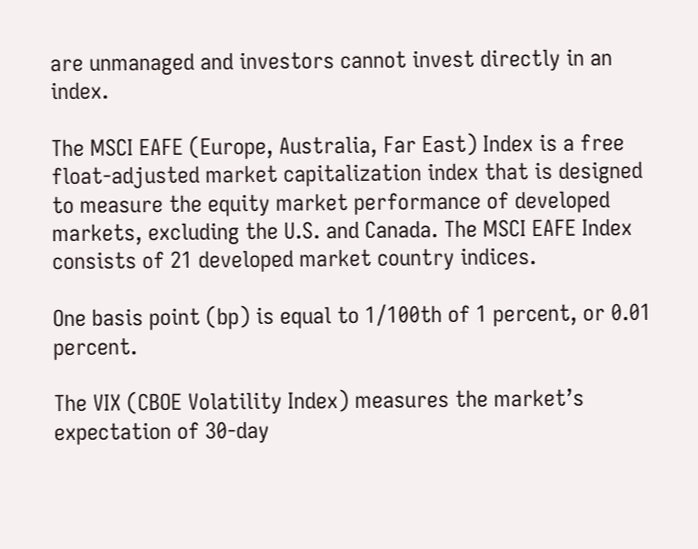are unmanaged and investors cannot invest directly in an index.

The MSCI EAFE (Europe, Australia, Far East) Index is a free float‐adjusted market capitalization index that is designed to measure the equity market performance of developed markets, excluding the U.S. and Canada. The MSCI EAFE Index consists of 21 developed market country indices.

One basis point (bp) is equal to 1/100th of 1 percent, or 0.01 percent.

The VIX (CBOE Volatility Index) measures the market’s expectation of 30-day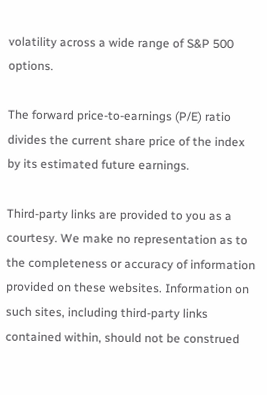volatility across a wide range of S&P 500 options.

The forward price-to-earnings (P/E) ratio divides the current share price of the index by its estimated future earnings.

Third-party links are provided to you as a courtesy. We make no representation as to the completeness or accuracy of information provided on these websites. Information on such sites, including third-party links contained within, should not be construed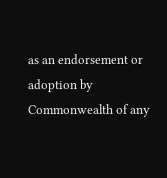as an endorsement or adoption by Commonwealth of any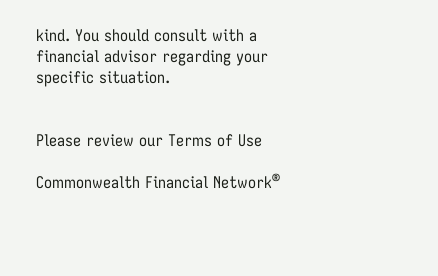kind. You should consult with a financial advisor regarding your specific situation.


Please review our Terms of Use

Commonwealth Financial Network®